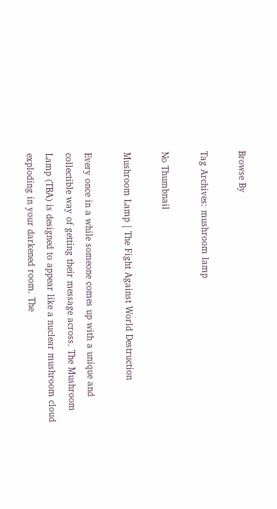Browse By

Tag Archives: mushroom lamp

No Thumbnail

Mushroom Lamp | The Fight Against World Destruction

Every once in a while someone comes up with a unique and collectible way of getting their message across. The Mushroom Lamp (TBA) is designed to appear like a nuclear mushroom cloud exploding in your darkened room. The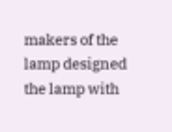makers of the lamp designed the lamp with